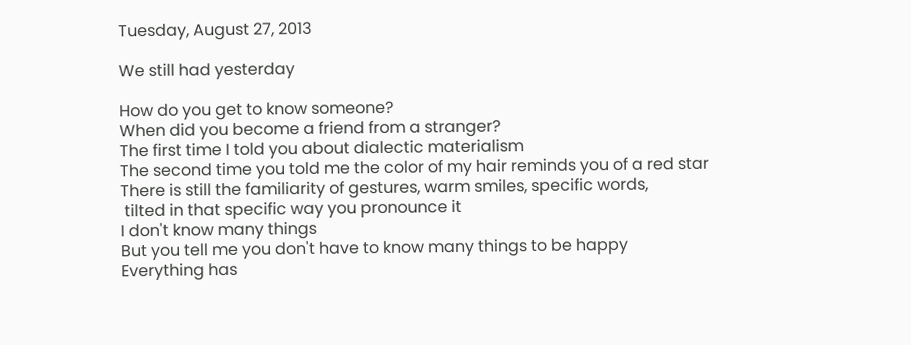Tuesday, August 27, 2013

We still had yesterday

How do you get to know someone?
When did you become a friend from a stranger?
The first time I told you about dialectic materialism
The second time you told me the color of my hair reminds you of a red star
There is still the familiarity of gestures, warm smiles, specific words,
 tilted in that specific way you pronounce it
I don't know many things
But you tell me you don't have to know many things to be happy
Everything has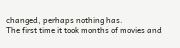changed, perhaps nothing has.
The first time it took months of movies and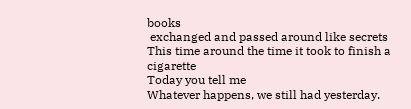books
 exchanged and passed around like secrets
This time around the time it took to finish a cigarette
Today you tell me
Whatever happens, we still had yesterday.